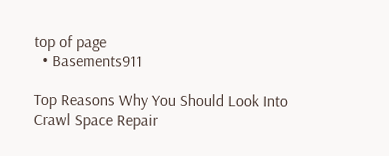top of page
  • Basements911

Top Reasons Why You Should Look Into Crawl Space Repair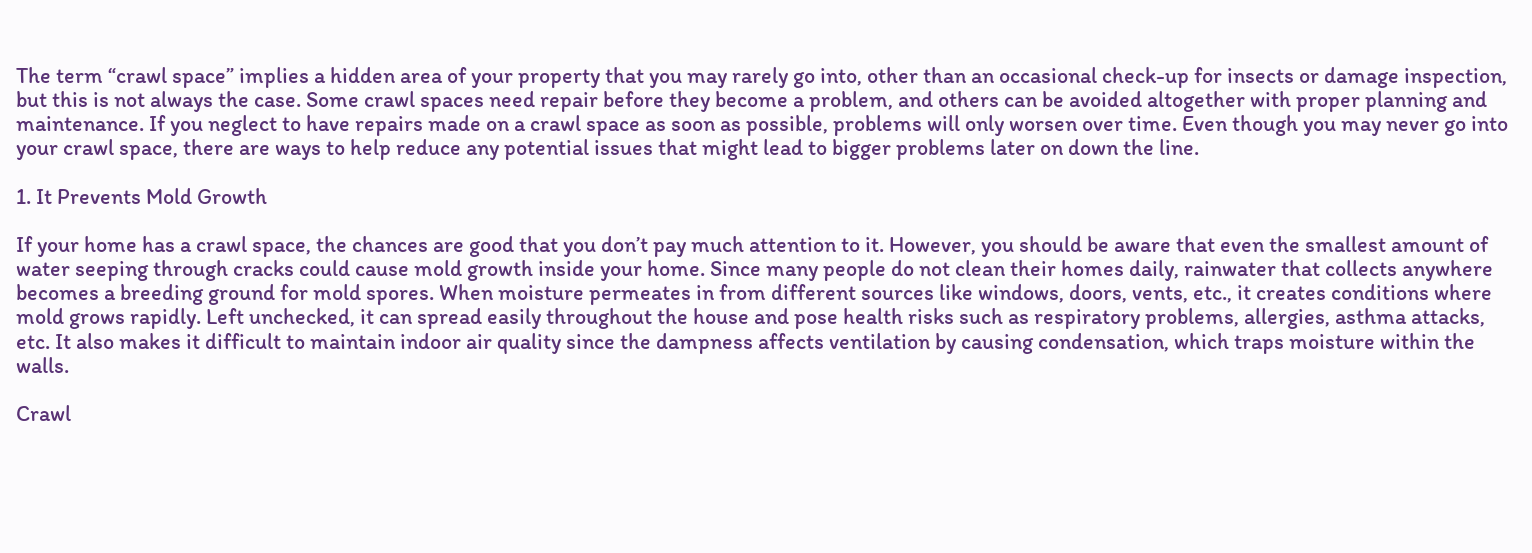The term “crawl space” implies a hidden area of your property that you may rarely go into, other than an occasional check-up for insects or damage inspection, but this is not always the case. Some crawl spaces need repair before they become a problem, and others can be avoided altogether with proper planning and maintenance. If you neglect to have repairs made on a crawl space as soon as possible, problems will only worsen over time. Even though you may never go into your crawl space, there are ways to help reduce any potential issues that might lead to bigger problems later on down the line.

1. It Prevents Mold Growth

If your home has a crawl space, the chances are good that you don’t pay much attention to it. However, you should be aware that even the smallest amount of water seeping through cracks could cause mold growth inside your home. Since many people do not clean their homes daily, rainwater that collects anywhere becomes a breeding ground for mold spores. When moisture permeates in from different sources like windows, doors, vents, etc., it creates conditions where mold grows rapidly. Left unchecked, it can spread easily throughout the house and pose health risks such as respiratory problems, allergies, asthma attacks, etc. It also makes it difficult to maintain indoor air quality since the dampness affects ventilation by causing condensation, which traps moisture within the walls.

Crawl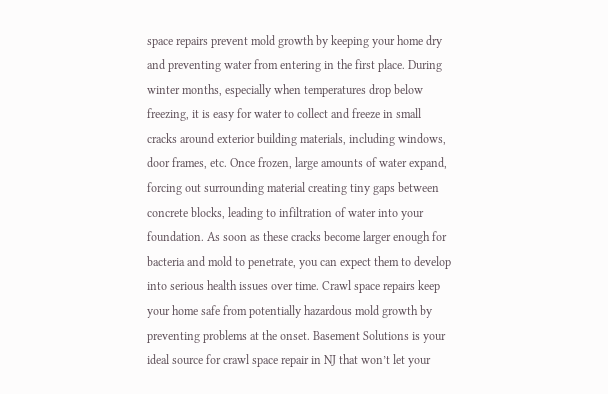space repairs prevent mold growth by keeping your home dry and preventing water from entering in the first place. During winter months, especially when temperatures drop below freezing, it is easy for water to collect and freeze in small cracks around exterior building materials, including windows, door frames, etc. Once frozen, large amounts of water expand, forcing out surrounding material creating tiny gaps between concrete blocks, leading to infiltration of water into your foundation. As soon as these cracks become larger enough for bacteria and mold to penetrate, you can expect them to develop into serious health issues over time. Crawl space repairs keep your home safe from potentially hazardous mold growth by preventing problems at the onset. Basement Solutions is your ideal source for crawl space repair in NJ that won’t let your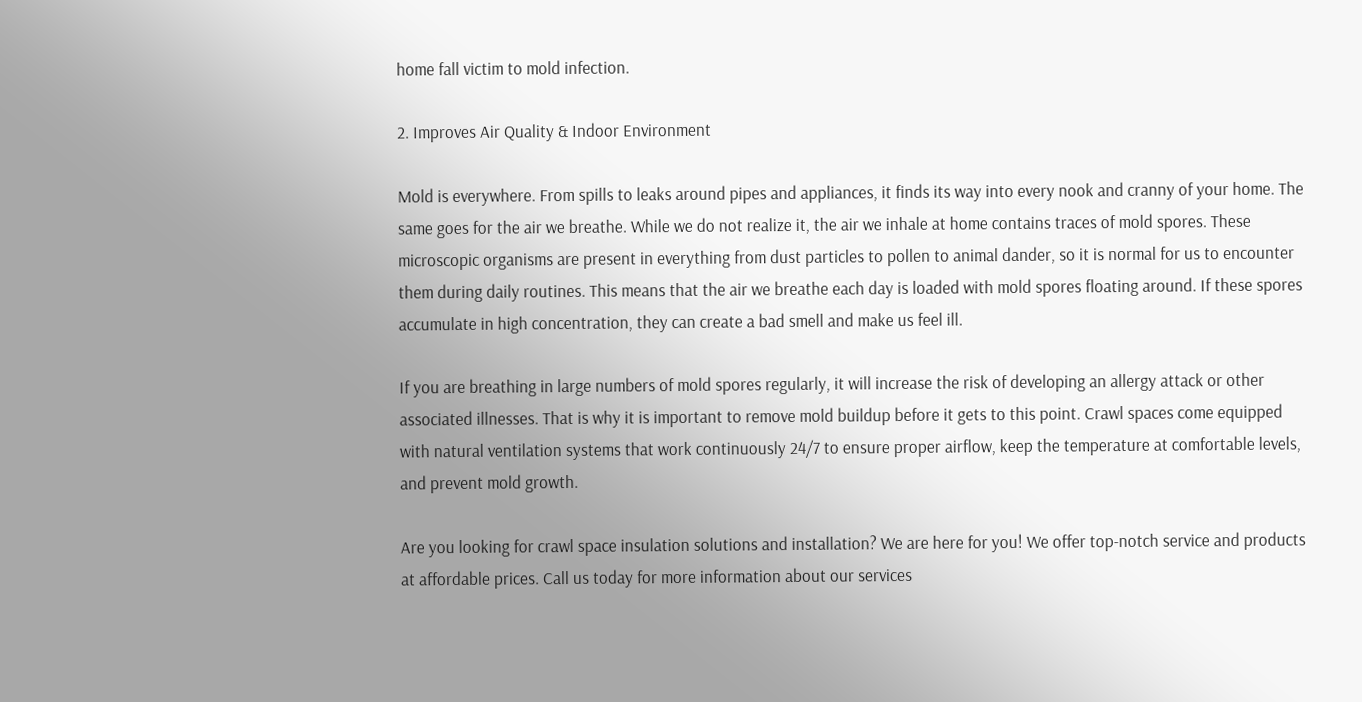home fall victim to mold infection.

2. Improves Air Quality & Indoor Environment

Mold is everywhere. From spills to leaks around pipes and appliances, it finds its way into every nook and cranny of your home. The same goes for the air we breathe. While we do not realize it, the air we inhale at home contains traces of mold spores. These microscopic organisms are present in everything from dust particles to pollen to animal dander, so it is normal for us to encounter them during daily routines. This means that the air we breathe each day is loaded with mold spores floating around. If these spores accumulate in high concentration, they can create a bad smell and make us feel ill.

If you are breathing in large numbers of mold spores regularly, it will increase the risk of developing an allergy attack or other associated illnesses. That is why it is important to remove mold buildup before it gets to this point. Crawl spaces come equipped with natural ventilation systems that work continuously 24/7 to ensure proper airflow, keep the temperature at comfortable levels, and prevent mold growth.

Are you looking for crawl space insulation solutions and installation? We are here for you! We offer top-notch service and products at affordable prices. Call us today for more information about our services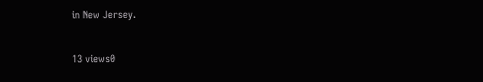in New Jersey.

13 views0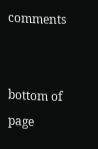comments


bottom of page